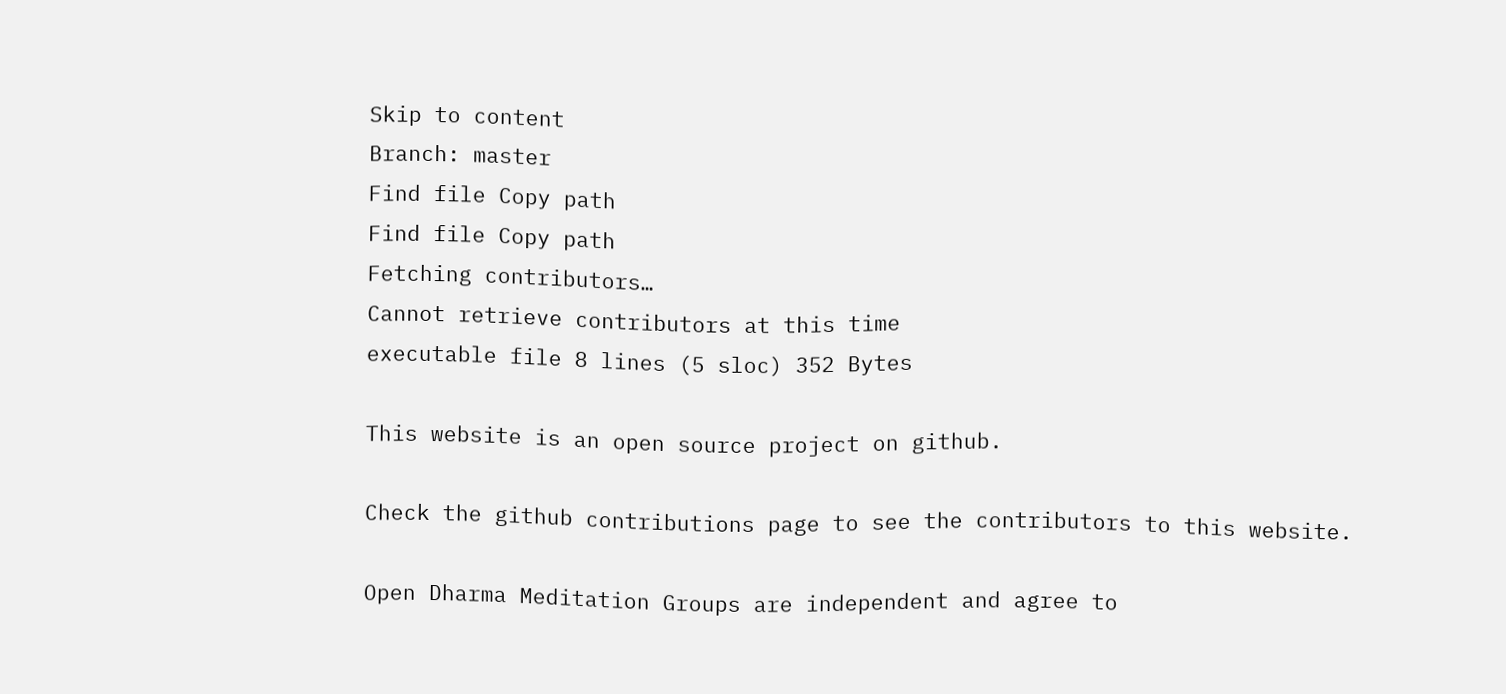Skip to content
Branch: master
Find file Copy path
Find file Copy path
Fetching contributors…
Cannot retrieve contributors at this time
executable file 8 lines (5 sloc) 352 Bytes

This website is an open source project on github.

Check the github contributions page to see the contributors to this website.

Open Dharma Meditation Groups are independent and agree to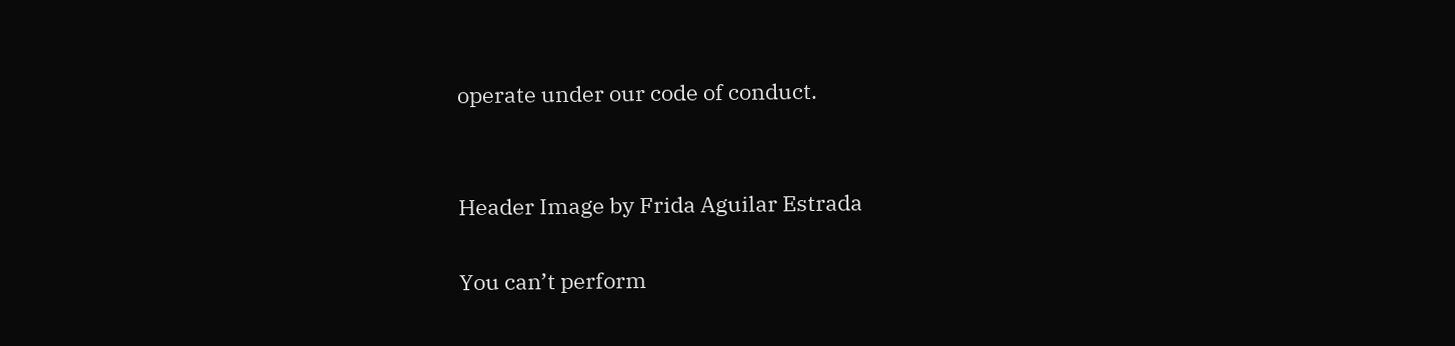operate under our code of conduct.


Header Image by Frida Aguilar Estrada

You can’t perform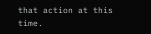that action at this time.